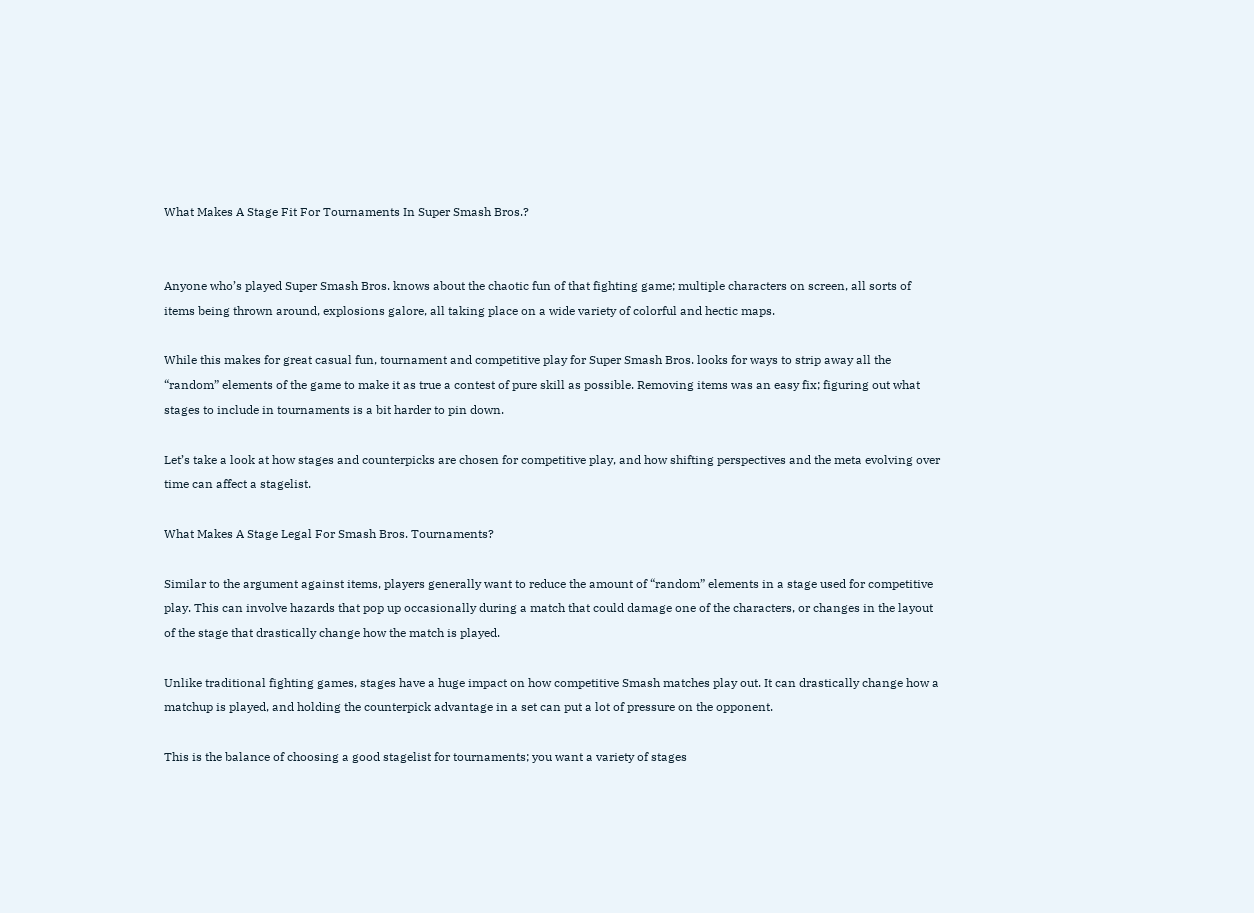What Makes A Stage Fit For Tournaments In Super Smash Bros.?


Anyone who’s played Super Smash Bros. knows about the chaotic fun of that fighting game; multiple characters on screen, all sorts of items being thrown around, explosions galore, all taking place on a wide variety of colorful and hectic maps.

While this makes for great casual fun, tournament and competitive play for Super Smash Bros. looks for ways to strip away all the “random” elements of the game to make it as true a contest of pure skill as possible. Removing items was an easy fix; figuring out what stages to include in tournaments is a bit harder to pin down.

Let’s take a look at how stages and counterpicks are chosen for competitive play, and how shifting perspectives and the meta evolving over time can affect a stagelist.

What Makes A Stage Legal For Smash Bros. Tournaments?

Similar to the argument against items, players generally want to reduce the amount of “random” elements in a stage used for competitive play. This can involve hazards that pop up occasionally during a match that could damage one of the characters, or changes in the layout of the stage that drastically change how the match is played.

Unlike traditional fighting games, stages have a huge impact on how competitive Smash matches play out. It can drastically change how a matchup is played, and holding the counterpick advantage in a set can put a lot of pressure on the opponent.

This is the balance of choosing a good stagelist for tournaments; you want a variety of stages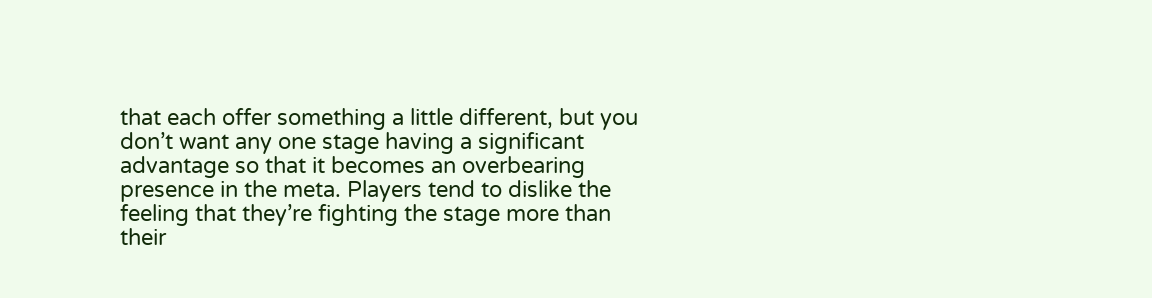that each offer something a little different, but you don’t want any one stage having a significant advantage so that it becomes an overbearing presence in the meta. Players tend to dislike the feeling that they’re fighting the stage more than their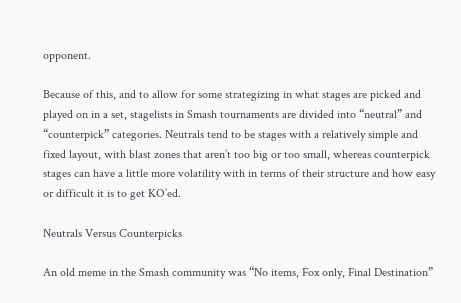opponent.

Because of this, and to allow for some strategizing in what stages are picked and played on in a set, stagelists in Smash tournaments are divided into “neutral” and “counterpick” categories. Neutrals tend to be stages with a relatively simple and fixed layout, with blast zones that aren’t too big or too small, whereas counterpick stages can have a little more volatility with in terms of their structure and how easy or difficult it is to get KO’ed.

Neutrals Versus Counterpicks

An old meme in the Smash community was “No items, Fox only, Final Destination”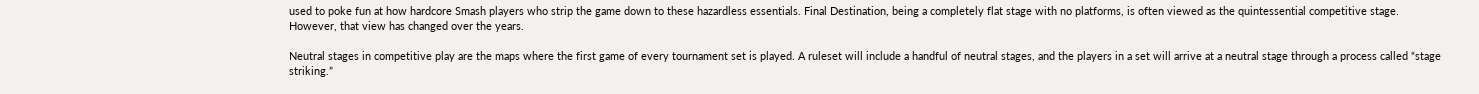used to poke fun at how hardcore Smash players who strip the game down to these hazardless essentials. Final Destination, being a completely flat stage with no platforms, is often viewed as the quintessential competitive stage. However, that view has changed over the years.

Neutral stages in competitive play are the maps where the first game of every tournament set is played. A ruleset will include a handful of neutral stages, and the players in a set will arrive at a neutral stage through a process called “stage striking.”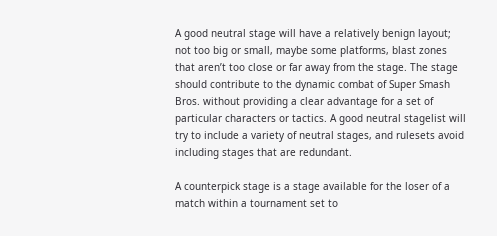A good neutral stage will have a relatively benign layout; not too big or small, maybe some platforms, blast zones that aren’t too close or far away from the stage. The stage should contribute to the dynamic combat of Super Smash Bros. without providing a clear advantage for a set of particular characters or tactics. A good neutral stagelist will try to include a variety of neutral stages, and rulesets avoid including stages that are redundant.

A counterpick stage is a stage available for the loser of a match within a tournament set to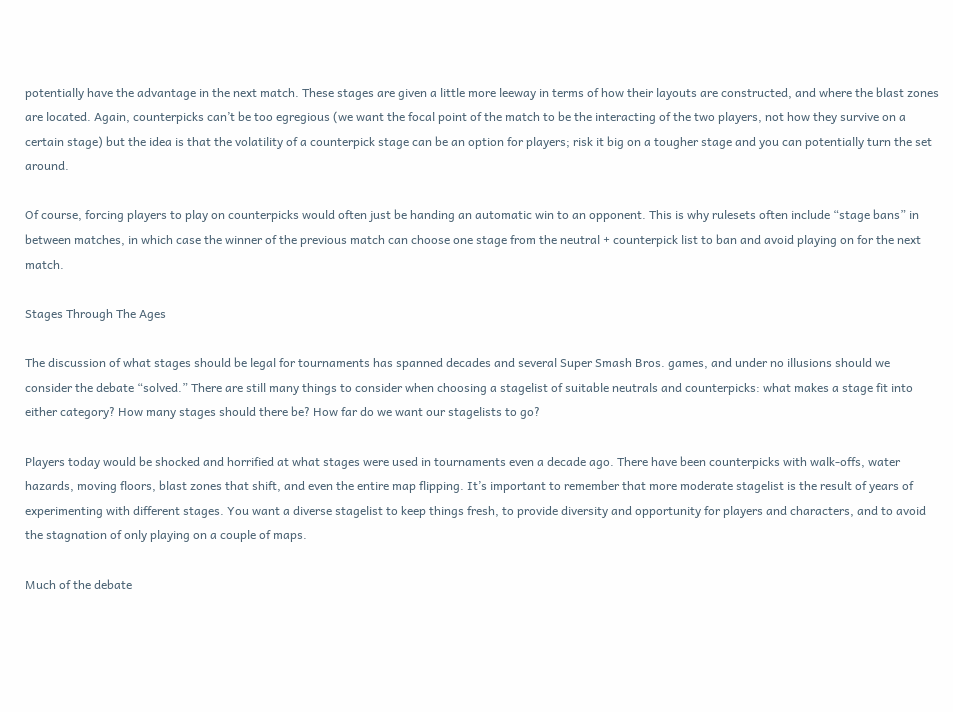potentially have the advantage in the next match. These stages are given a little more leeway in terms of how their layouts are constructed, and where the blast zones are located. Again, counterpicks can’t be too egregious (we want the focal point of the match to be the interacting of the two players, not how they survive on a certain stage) but the idea is that the volatility of a counterpick stage can be an option for players; risk it big on a tougher stage and you can potentially turn the set around.

Of course, forcing players to play on counterpicks would often just be handing an automatic win to an opponent. This is why rulesets often include “stage bans” in between matches, in which case the winner of the previous match can choose one stage from the neutral + counterpick list to ban and avoid playing on for the next match.

Stages Through The Ages

The discussion of what stages should be legal for tournaments has spanned decades and several Super Smash Bros. games, and under no illusions should we consider the debate “solved.” There are still many things to consider when choosing a stagelist of suitable neutrals and counterpicks: what makes a stage fit into either category? How many stages should there be? How far do we want our stagelists to go?

Players today would be shocked and horrified at what stages were used in tournaments even a decade ago. There have been counterpicks with walk-offs, water hazards, moving floors, blast zones that shift, and even the entire map flipping. It’s important to remember that more moderate stagelist is the result of years of experimenting with different stages. You want a diverse stagelist to keep things fresh, to provide diversity and opportunity for players and characters, and to avoid the stagnation of only playing on a couple of maps.

Much of the debate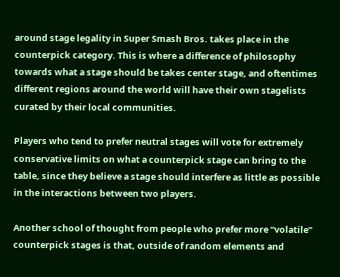around stage legality in Super Smash Bros. takes place in the counterpick category. This is where a difference of philosophy towards what a stage should be takes center stage, and oftentimes different regions around the world will have their own stagelists curated by their local communities.

Players who tend to prefer neutral stages will vote for extremely conservative limits on what a counterpick stage can bring to the table, since they believe a stage should interfere as little as possible in the interactions between two players.

Another school of thought from people who prefer more “volatile” counterpick stages is that, outside of random elements and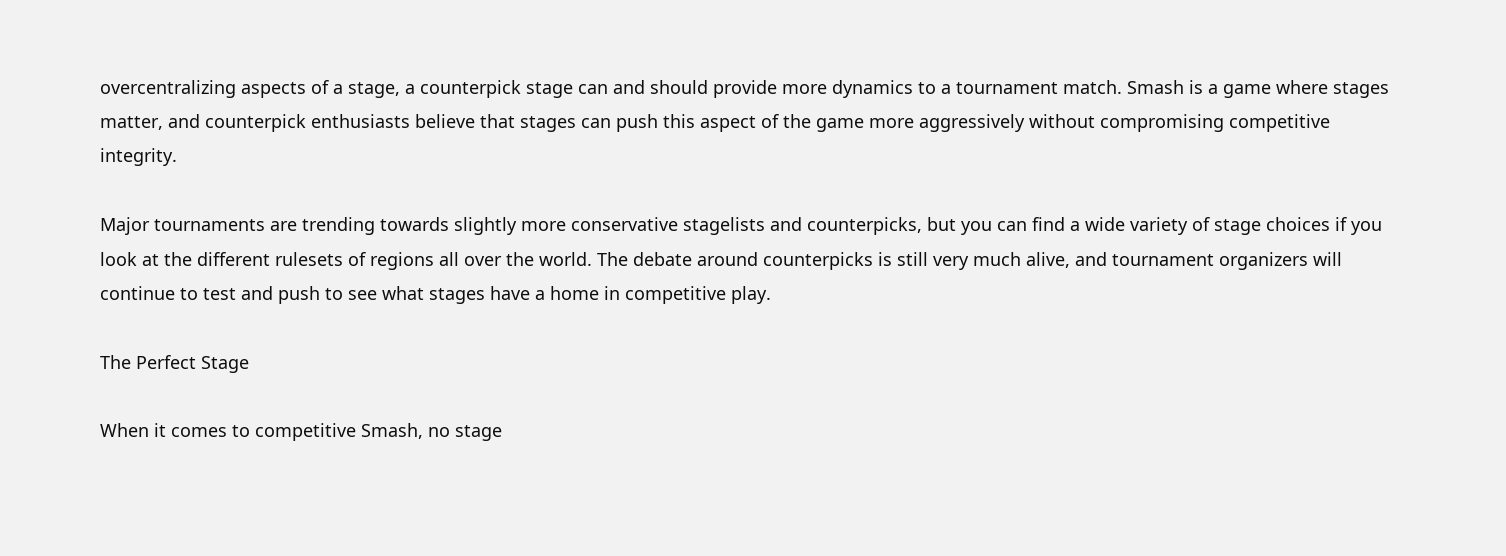overcentralizing aspects of a stage, a counterpick stage can and should provide more dynamics to a tournament match. Smash is a game where stages matter, and counterpick enthusiasts believe that stages can push this aspect of the game more aggressively without compromising competitive integrity.

Major tournaments are trending towards slightly more conservative stagelists and counterpicks, but you can find a wide variety of stage choices if you look at the different rulesets of regions all over the world. The debate around counterpicks is still very much alive, and tournament organizers will continue to test and push to see what stages have a home in competitive play.

The Perfect Stage

When it comes to competitive Smash, no stage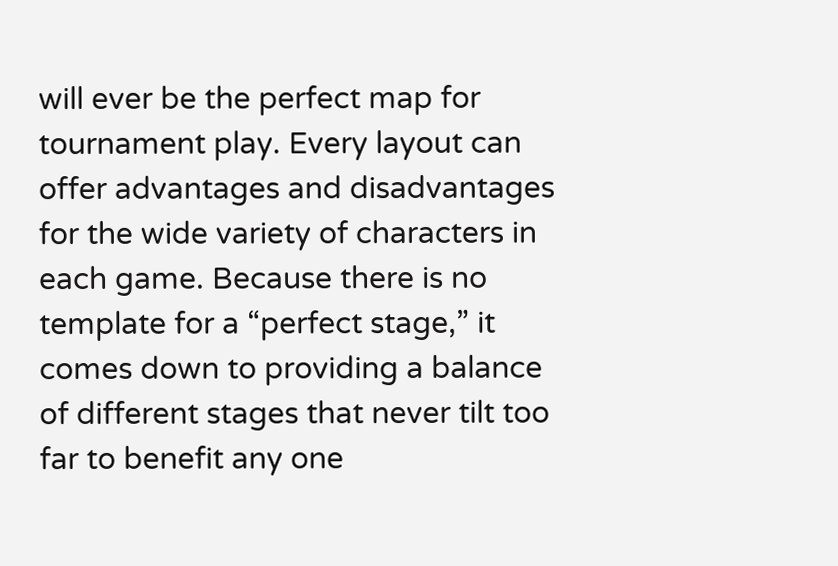will ever be the perfect map for tournament play. Every layout can offer advantages and disadvantages for the wide variety of characters in each game. Because there is no template for a “perfect stage,” it comes down to providing a balance of different stages that never tilt too far to benefit any one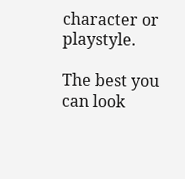character or playstyle.

The best you can look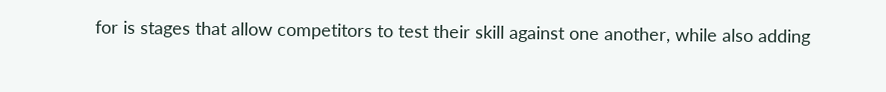for is stages that allow competitors to test their skill against one another, while also adding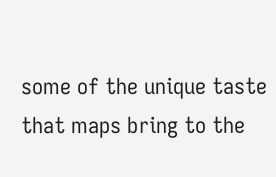some of the unique taste that maps bring to the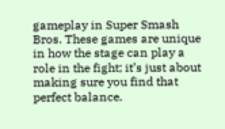gameplay in Super Smash Bros. These games are unique in how the stage can play a role in the fight; it’s just about making sure you find that perfect balance.